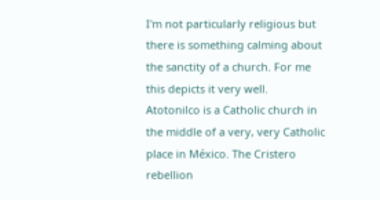I'm not particularly religious but there is something calming about the sanctity of a church. For me this depicts it very well.
Atotonilco is a Catholic church in the middle of a very, very Catholic place in México. The Cristero rebellion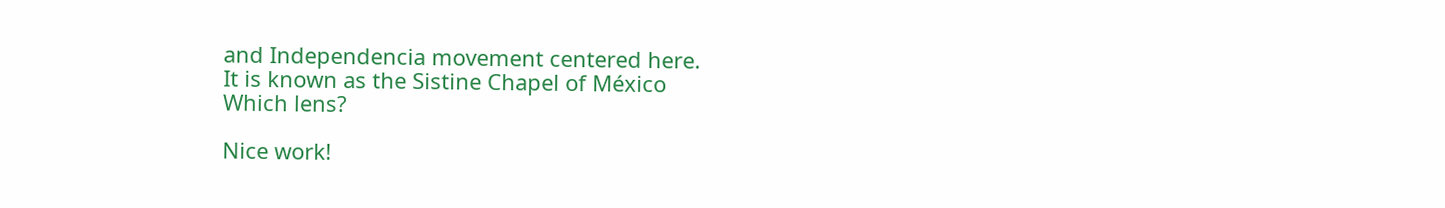and Independencia movement centered here.
It is known as the Sistine Chapel of México
Which lens?

Nice work!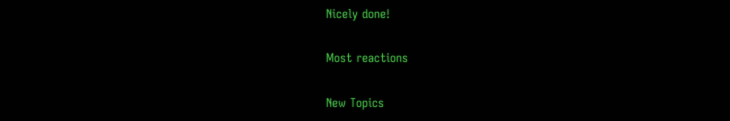Nicely done!

Most reactions

New Topics